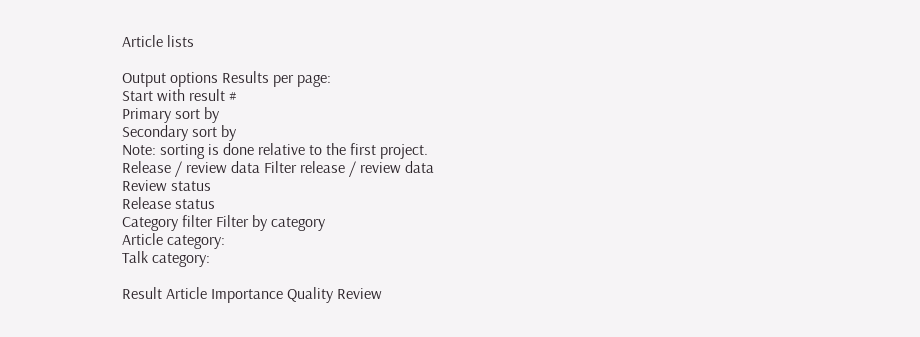Article lists

Output options Results per page:
Start with result #
Primary sort by
Secondary sort by
Note: sorting is done relative to the first project.
Release / review data Filter release / review data
Review status
Release status
Category filter Filter by category
Article category:
Talk category:

Result Article Importance Quality Review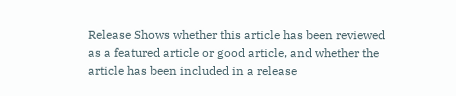Release Shows whether this article has been reviewed as a featured article or good article, and whether the article has been included in a release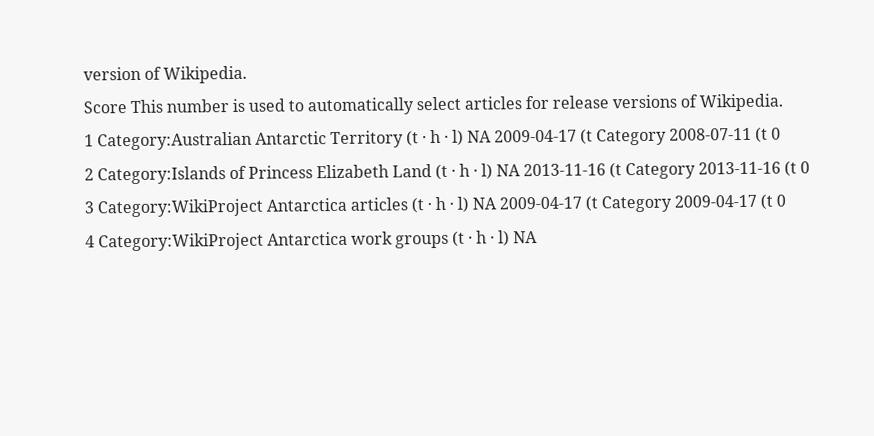version of Wikipedia.
Score This number is used to automatically select articles for release versions of Wikipedia.
1 Category:Australian Antarctic Territory (t · h · l) NA 2009-04-17 (t Category 2008-07-11 (t 0
2 Category:Islands of Princess Elizabeth Land (t · h · l) NA 2013-11-16 (t Category 2013-11-16 (t 0
3 Category:WikiProject Antarctica articles (t · h · l) NA 2009-04-17 (t Category 2009-04-17 (t 0
4 Category:WikiProject Antarctica work groups (t · h · l) NA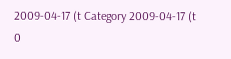2009-04-17 (t Category 2009-04-17 (t 0